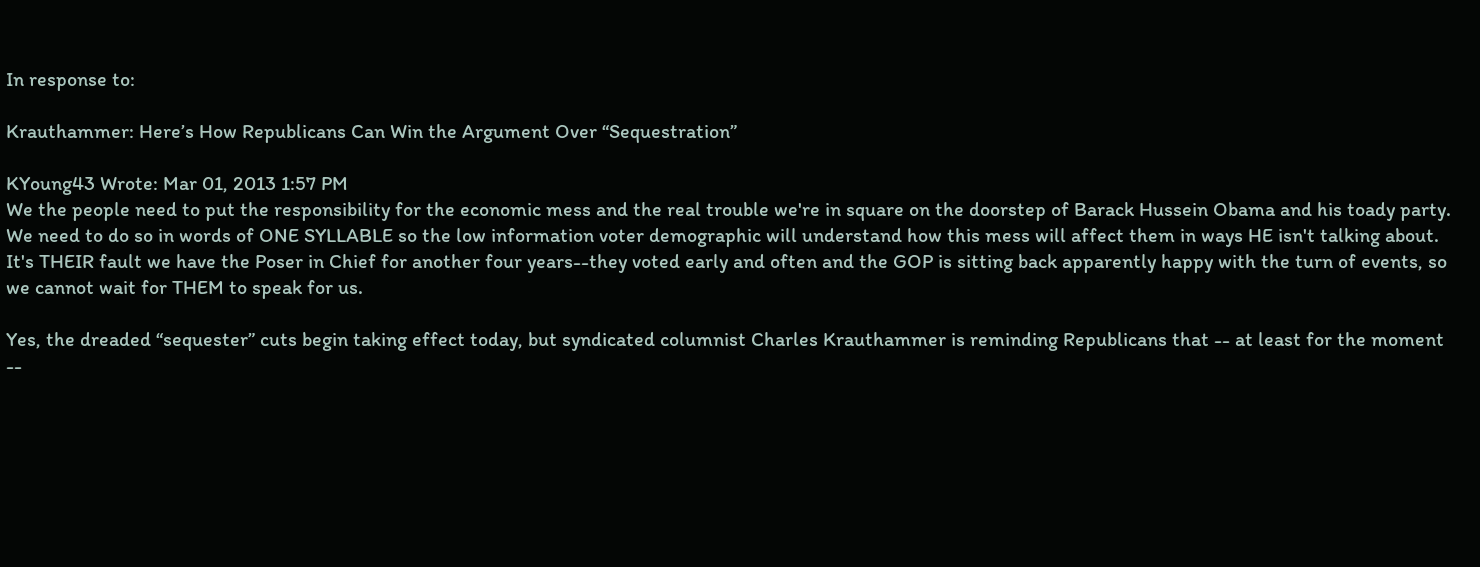In response to:

Krauthammer: Here’s How Republicans Can Win the Argument Over “Sequestration”

KYoung43 Wrote: Mar 01, 2013 1:57 PM
We the people need to put the responsibility for the economic mess and the real trouble we're in square on the doorstep of Barack Hussein Obama and his toady party. We need to do so in words of ONE SYLLABLE so the low information voter demographic will understand how this mess will affect them in ways HE isn't talking about. It's THEIR fault we have the Poser in Chief for another four years--they voted early and often and the GOP is sitting back apparently happy with the turn of events, so we cannot wait for THEM to speak for us.

Yes, the dreaded “sequester” cuts begin taking effect today, but syndicated columnist Charles Krauthammer is reminding Republicans that -- at least for the moment --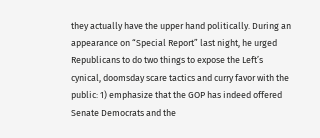they actually have the upper hand politically. During an appearance on “Special Report” last night, he urged Republicans to do two things to expose the Left’s cynical, doomsday scare tactics and curry favor with the public: 1) emphasize that the GOP has indeed offered Senate Democrats and the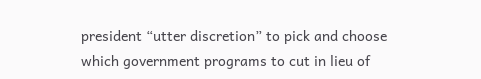president “utter discretion” to pick and choose which government programs to cut in lieu of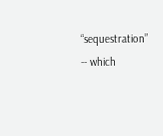“sequestration” -- which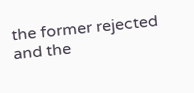the former rejected and the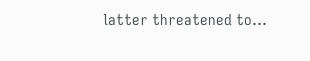latter threatened to...